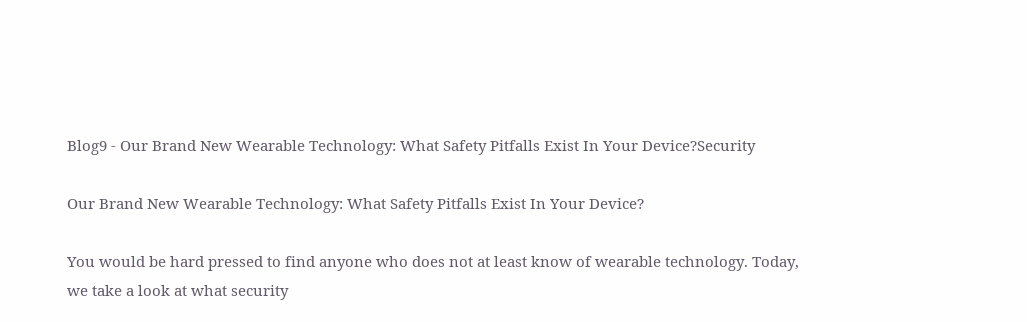Blog9 - Our Brand New Wearable Technology: What Safety Pitfalls Exist In Your Device?Security

Our Brand New Wearable Technology: What Safety Pitfalls Exist In Your Device?

You would be hard pressed to find anyone who does not at least know of wearable technology. Today, we take a look at what security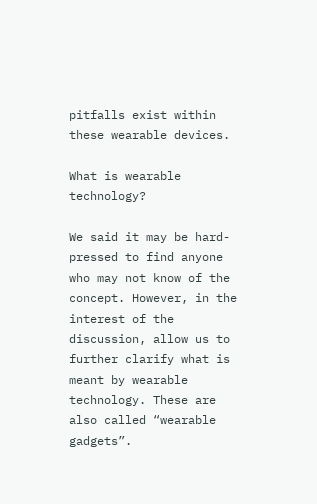pitfalls exist within these wearable devices.

What is wearable technology?

We said it may be hard-pressed to find anyone who may not know of the concept. However, in the interest of the discussion, allow us to further clarify what is meant by wearable technology. These are also called “wearable gadgets”.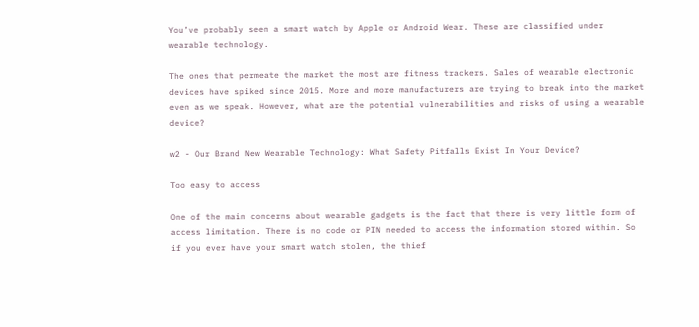You’ve probably seen a smart watch by Apple or Android Wear. These are classified under wearable technology.

The ones that permeate the market the most are fitness trackers. Sales of wearable electronic devices have spiked since 2015. More and more manufacturers are trying to break into the market even as we speak. However, what are the potential vulnerabilities and risks of using a wearable device?

w2 - Our Brand New Wearable Technology: What Safety Pitfalls Exist In Your Device?

Too easy to access

One of the main concerns about wearable gadgets is the fact that there is very little form of access limitation. There is no code or PIN needed to access the information stored within. So if you ever have your smart watch stolen, the thief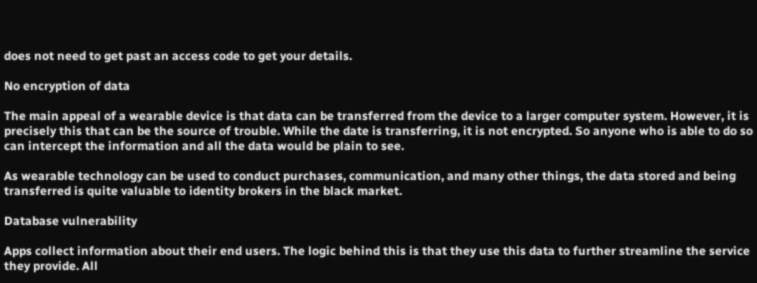does not need to get past an access code to get your details.

No encryption of data

The main appeal of a wearable device is that data can be transferred from the device to a larger computer system. However, it is precisely this that can be the source of trouble. While the date is transferring, it is not encrypted. So anyone who is able to do so can intercept the information and all the data would be plain to see.

As wearable technology can be used to conduct purchases, communication, and many other things, the data stored and being transferred is quite valuable to identity brokers in the black market.

Database vulnerability

Apps collect information about their end users. The logic behind this is that they use this data to further streamline the service they provide. All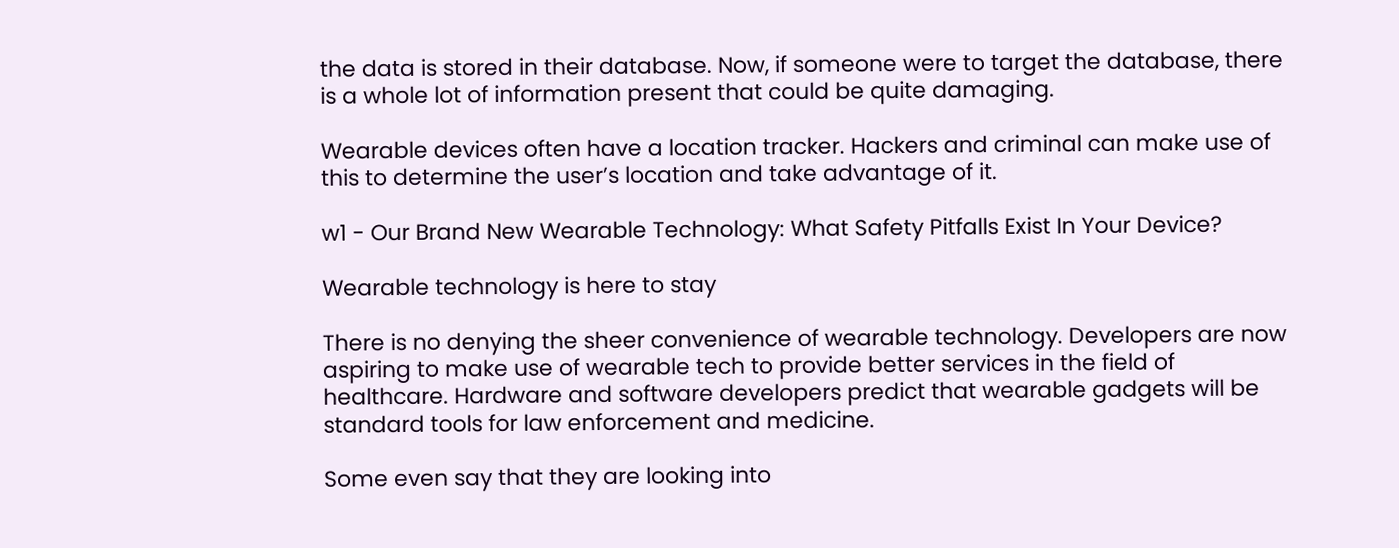the data is stored in their database. Now, if someone were to target the database, there is a whole lot of information present that could be quite damaging.

Wearable devices often have a location tracker. Hackers and criminal can make use of this to determine the user’s location and take advantage of it.

w1 - Our Brand New Wearable Technology: What Safety Pitfalls Exist In Your Device?

Wearable technology is here to stay

There is no denying the sheer convenience of wearable technology. Developers are now aspiring to make use of wearable tech to provide better services in the field of healthcare. Hardware and software developers predict that wearable gadgets will be standard tools for law enforcement and medicine.

Some even say that they are looking into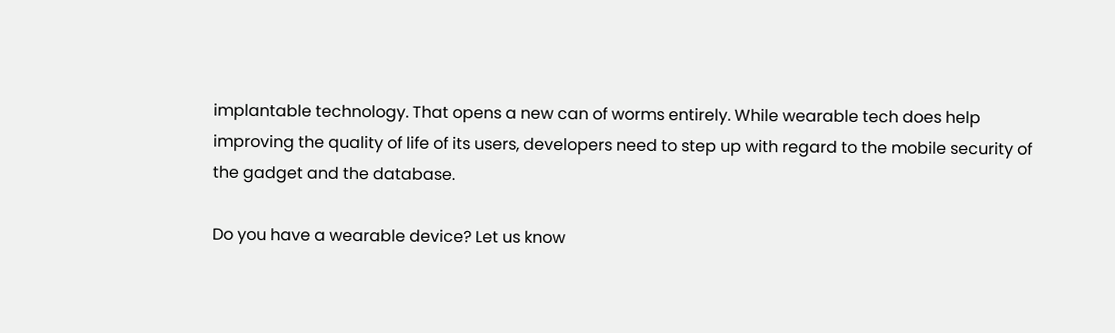implantable technology. That opens a new can of worms entirely. While wearable tech does help improving the quality of life of its users, developers need to step up with regard to the mobile security of the gadget and the database.

Do you have a wearable device? Let us know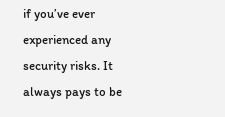if you’ve ever experienced any security risks. It always pays to be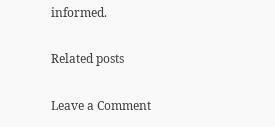informed.

Related posts

Leave a Comment